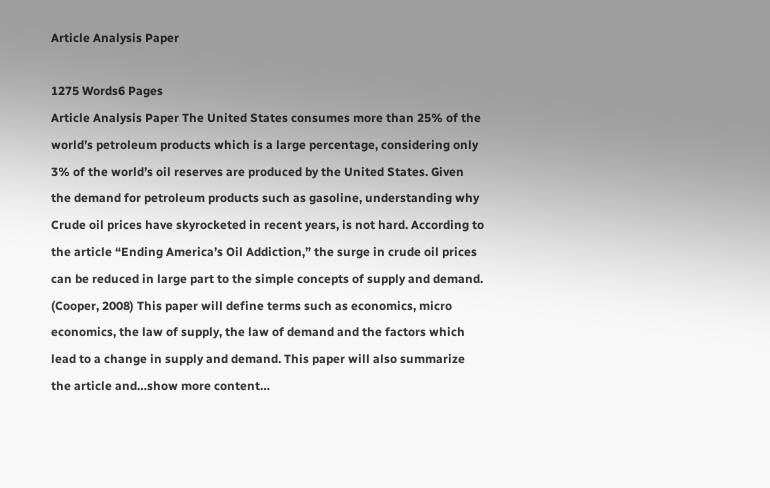Article Analysis Paper

1275 Words6 Pages
Article Analysis Paper The United States consumes more than 25% of the world’s petroleum products which is a large percentage, considering only 3% of the world’s oil reserves are produced by the United States. Given the demand for petroleum products such as gasoline, understanding why Crude oil prices have skyrocketed in recent years, is not hard. According to the article “Ending America’s Oil Addiction,” the surge in crude oil prices can be reduced in large part to the simple concepts of supply and demand. (Cooper, 2008) This paper will define terms such as economics, micro economics, the law of supply, the law of demand and the factors which lead to a change in supply and demand. This paper will also summarize the article and…show more content…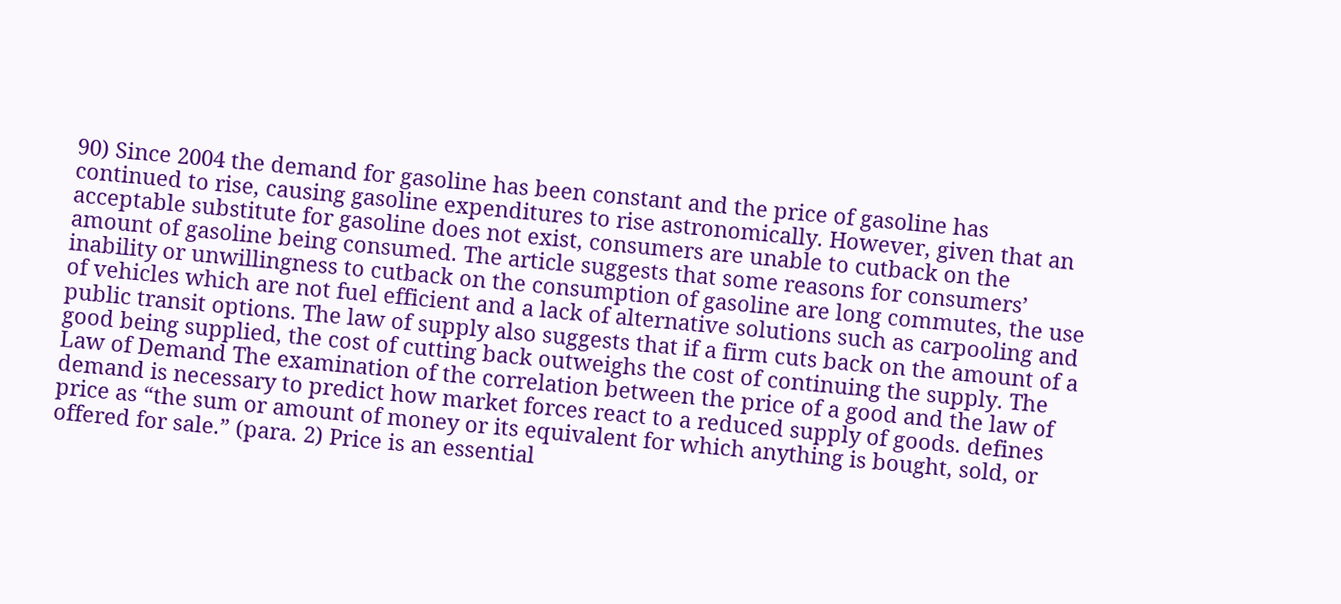90) Since 2004 the demand for gasoline has been constant and the price of gasoline has continued to rise, causing gasoline expenditures to rise astronomically. However, given that an acceptable substitute for gasoline does not exist, consumers are unable to cutback on the amount of gasoline being consumed. The article suggests that some reasons for consumers’ inability or unwillingness to cutback on the consumption of gasoline are long commutes, the use of vehicles which are not fuel efficient and a lack of alternative solutions such as carpooling and public transit options. The law of supply also suggests that if a firm cuts back on the amount of a good being supplied, the cost of cutting back outweighs the cost of continuing the supply. The Law of Demand The examination of the correlation between the price of a good and the law of demand is necessary to predict how market forces react to a reduced supply of goods. defines price as “the sum or amount of money or its equivalent for which anything is bought, sold, or offered for sale.” (para. 2) Price is an essential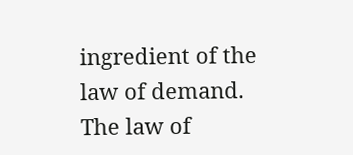ingredient of the law of demand. The law of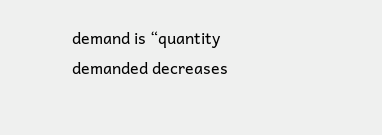demand is “quantity demanded decreases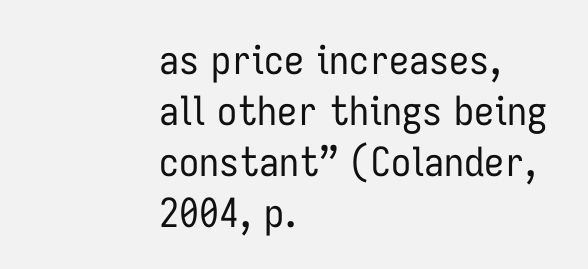as price increases, all other things being constant” (Colander, 2004, p.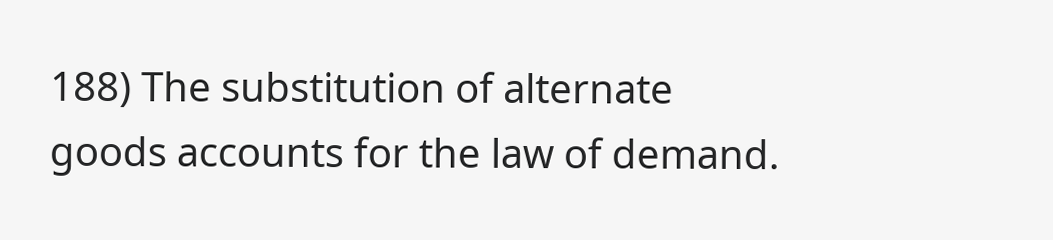188) The substitution of alternate goods accounts for the law of demand.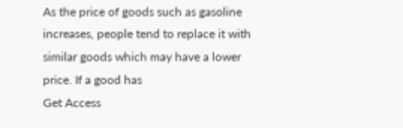As the price of goods such as gasoline increases, people tend to replace it with similar goods which may have a lower price. If a good has
Get Access